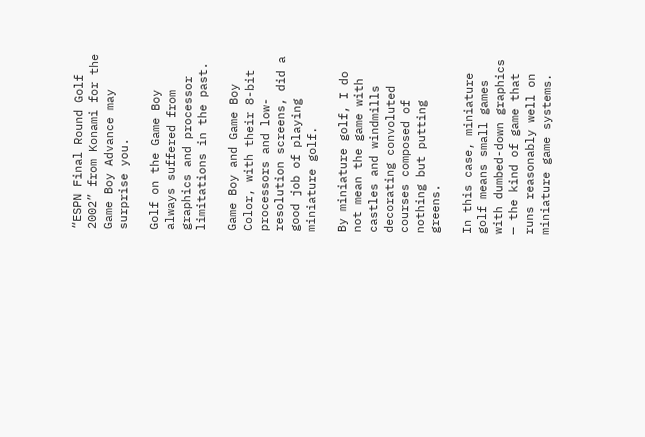“ESPN Final Round Golf 2002” from Konami for the Game Boy Advance may surprise you.

Golf on the Game Boy always suffered from graphics and processor limitations in the past.

Game Boy and Game Boy Color, with their 8-bit processors and low-resolution screens, did a good job of playing miniature golf.

By miniature golf, I do not mean the game with castles and windmills decorating convoluted courses composed of nothing but putting greens.

In this case, miniature golf means small games with dumbed-down graphics — the kind of game that runs reasonably well on miniature game systems.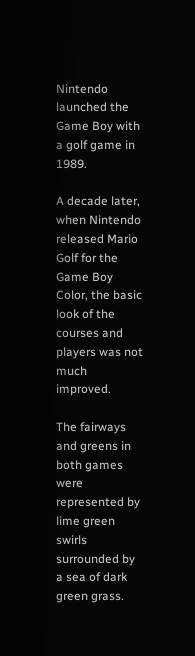Nintendo launched the Game Boy with a golf game in 1989.

A decade later, when Nintendo released Mario Golf for the Game Boy Color, the basic look of the courses and players was not much improved.

The fairways and greens in both games were represented by lime green swirls surrounded by a sea of dark green grass.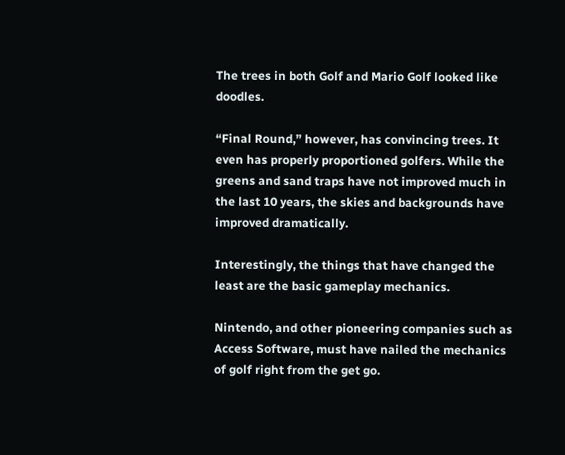The trees in both Golf and Mario Golf looked like doodles.

“Final Round,” however, has convincing trees. It even has properly proportioned golfers. While the greens and sand traps have not improved much in the last 10 years, the skies and backgrounds have improved dramatically.

Interestingly, the things that have changed the least are the basic gameplay mechanics.

Nintendo, and other pioneering companies such as Access Software, must have nailed the mechanics of golf right from the get go.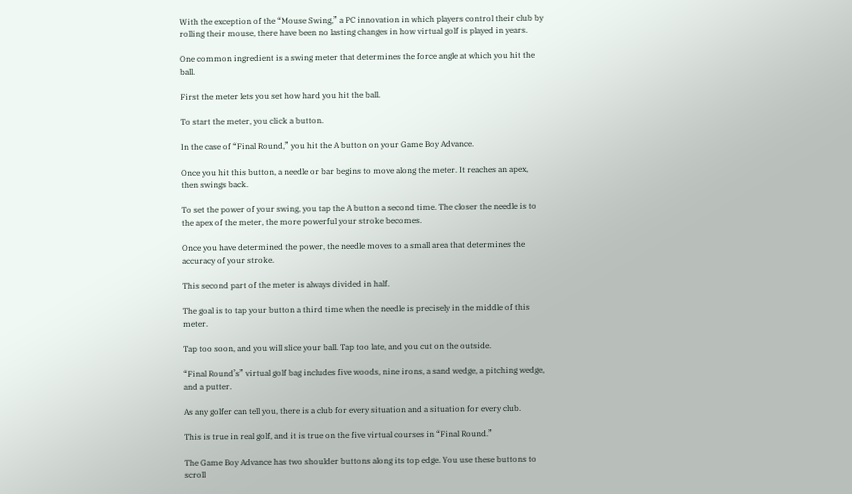With the exception of the “Mouse Swing,” a PC innovation in which players control their club by rolling their mouse, there have been no lasting changes in how virtual golf is played in years.

One common ingredient is a swing meter that determines the force angle at which you hit the ball.

First the meter lets you set how hard you hit the ball.

To start the meter, you click a button.

In the case of “Final Round,” you hit the A button on your Game Boy Advance.

Once you hit this button, a needle or bar begins to move along the meter. It reaches an apex, then swings back.

To set the power of your swing, you tap the A button a second time. The closer the needle is to the apex of the meter, the more powerful your stroke becomes.

Once you have determined the power, the needle moves to a small area that determines the accuracy of your stroke.

This second part of the meter is always divided in half.

The goal is to tap your button a third time when the needle is precisely in the middle of this meter.

Tap too soon, and you will slice your ball. Tap too late, and you cut on the outside.

“Final Round’s” virtual golf bag includes five woods, nine irons, a sand wedge, a pitching wedge, and a putter.

As any golfer can tell you, there is a club for every situation and a situation for every club.

This is true in real golf, and it is true on the five virtual courses in “Final Round.”

The Game Boy Advance has two shoulder buttons along its top edge. You use these buttons to scroll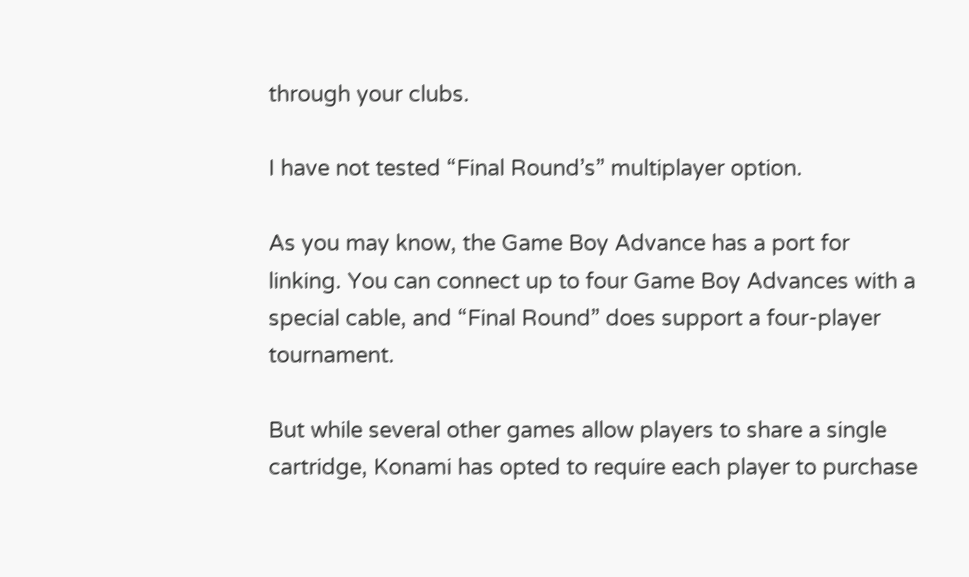through your clubs.

I have not tested “Final Round’s” multiplayer option.

As you may know, the Game Boy Advance has a port for linking. You can connect up to four Game Boy Advances with a special cable, and “Final Round” does support a four-player tournament.

But while several other games allow players to share a single cartridge, Konami has opted to require each player to purchase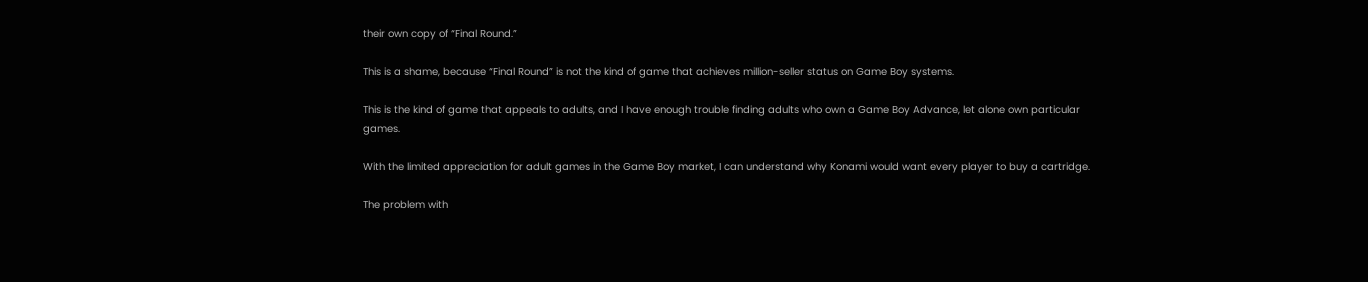their own copy of “Final Round.”

This is a shame, because “Final Round” is not the kind of game that achieves million-seller status on Game Boy systems.

This is the kind of game that appeals to adults, and I have enough trouble finding adults who own a Game Boy Advance, let alone own particular games.

With the limited appreciation for adult games in the Game Boy market, I can understand why Konami would want every player to buy a cartridge.

The problem with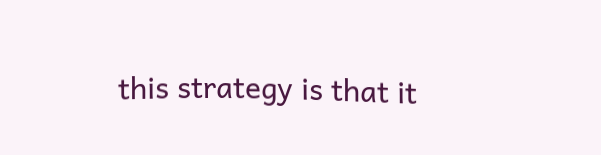this strategy is that it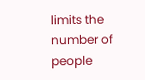limits the number of people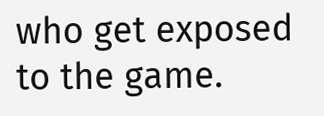who get exposed to the game.